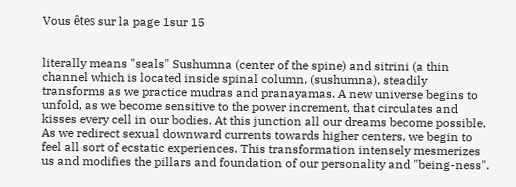Vous êtes sur la page 1sur 15


literally means "seals" Sushumna (center of the spine) and sitrini (a thin channel which is located inside spinal column, (sushumna), steadily transforms as we practice mudras and pranayamas. A new universe begins to unfold, as we become sensitive to the power increment, that circulates and kisses every cell in our bodies. At this junction all our dreams become possible. As we redirect sexual downward currents towards higher centers, we begin to feel all sort of ecstatic experiences. This transformation intensely mesmerizes us and modifies the pillars and foundation of our personality and "being-ness".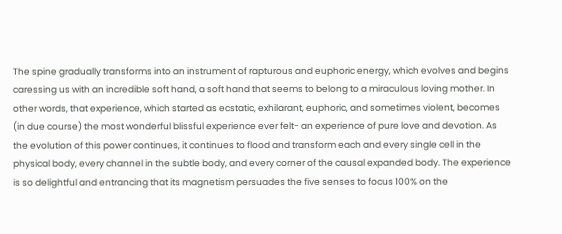The spine gradually transforms into an instrument of rapturous and euphoric energy, which evolves and begins caressing us with an incredible soft hand, a soft hand that seems to belong to a miraculous loving mother. In other words, that experience, which started as ecstatic, exhilarant, euphoric, and sometimes violent, becomes (in due course) the most wonderful blissful experience ever felt- an experience of pure love and devotion. As the evolution of this power continues, it continues to flood and transform each and every single cell in the physical body, every channel in the subtle body, and every corner of the causal expanded body. The experience is so delightful and entrancing that its magnetism persuades the five senses to focus 100% on the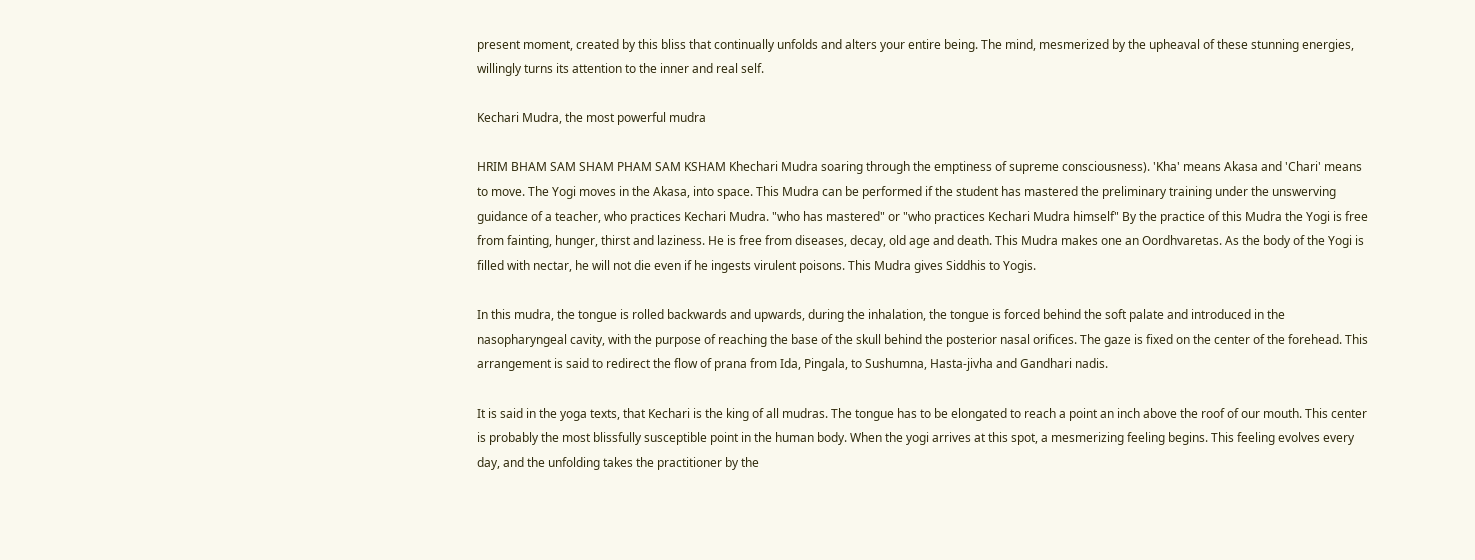present moment, created by this bliss that continually unfolds and alters your entire being. The mind, mesmerized by the upheaval of these stunning energies, willingly turns its attention to the inner and real self.

Kechari Mudra, the most powerful mudra

HRIM BHAM SAM SHAM PHAM SAM KSHAM Khechari Mudra soaring through the emptiness of supreme consciousness). 'Kha' means Akasa and 'Chari' means to move. The Yogi moves in the Akasa, into space. This Mudra can be performed if the student has mastered the preliminary training under the unswerving guidance of a teacher, who practices Kechari Mudra. "who has mastered" or "who practices Kechari Mudra himself" By the practice of this Mudra the Yogi is free from fainting, hunger, thirst and laziness. He is free from diseases, decay, old age and death. This Mudra makes one an Oordhvaretas. As the body of the Yogi is filled with nectar, he will not die even if he ingests virulent poisons. This Mudra gives Siddhis to Yogis.

In this mudra, the tongue is rolled backwards and upwards, during the inhalation, the tongue is forced behind the soft palate and introduced in the nasopharyngeal cavity, with the purpose of reaching the base of the skull behind the posterior nasal orifices. The gaze is fixed on the center of the forehead. This arrangement is said to redirect the flow of prana from Ida, Pingala, to Sushumna, Hasta-jivha and Gandhari nadis.

It is said in the yoga texts, that Kechari is the king of all mudras. The tongue has to be elongated to reach a point an inch above the roof of our mouth. This center is probably the most blissfully susceptible point in the human body. When the yogi arrives at this spot, a mesmerizing feeling begins. This feeling evolves every day, and the unfolding takes the practitioner by the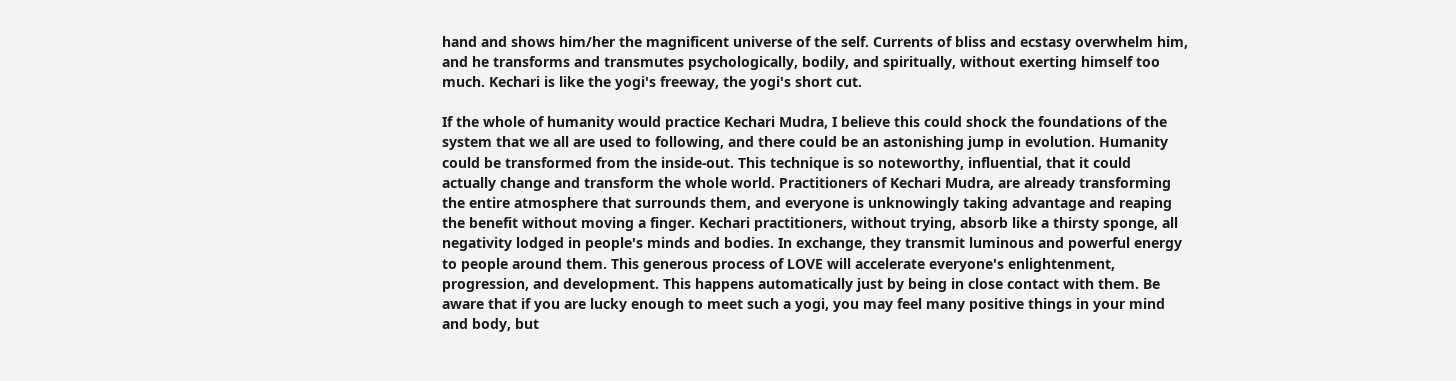hand and shows him/her the magnificent universe of the self. Currents of bliss and ecstasy overwhelm him, and he transforms and transmutes psychologically, bodily, and spiritually, without exerting himself too much. Kechari is like the yogi's freeway, the yogi's short cut.

If the whole of humanity would practice Kechari Mudra, I believe this could shock the foundations of the system that we all are used to following, and there could be an astonishing jump in evolution. Humanity could be transformed from the inside-out. This technique is so noteworthy, influential, that it could actually change and transform the whole world. Practitioners of Kechari Mudra, are already transforming the entire atmosphere that surrounds them, and everyone is unknowingly taking advantage and reaping the benefit without moving a finger. Kechari practitioners, without trying, absorb like a thirsty sponge, all negativity lodged in people's minds and bodies. In exchange, they transmit luminous and powerful energy to people around them. This generous process of LOVE will accelerate everyone's enlightenment, progression, and development. This happens automatically just by being in close contact with them. Be aware that if you are lucky enough to meet such a yogi, you may feel many positive things in your mind and body, but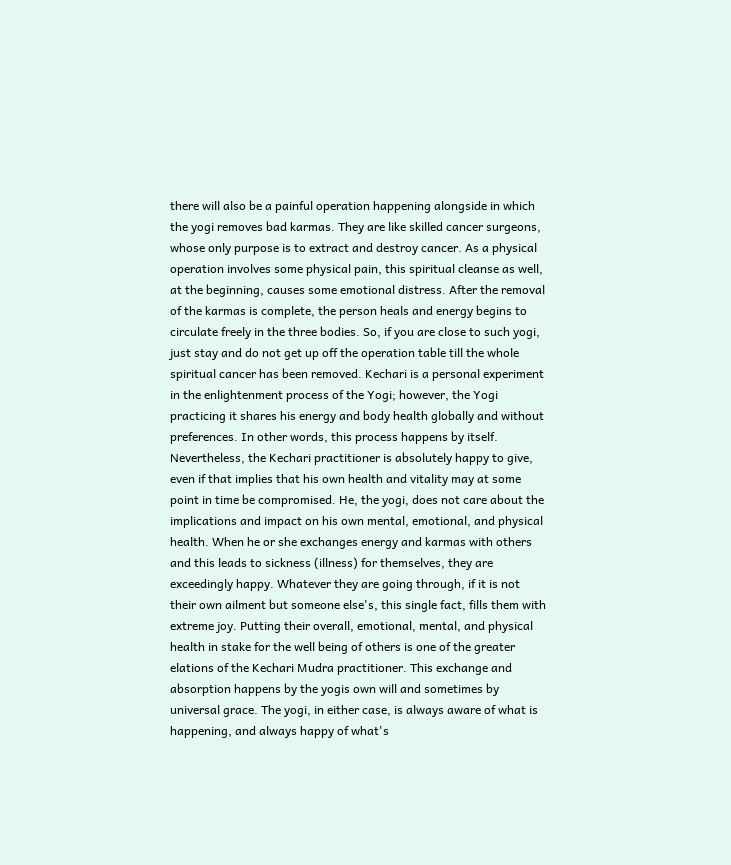there will also be a painful operation happening alongside in which the yogi removes bad karmas. They are like skilled cancer surgeons, whose only purpose is to extract and destroy cancer. As a physical operation involves some physical pain, this spiritual cleanse as well, at the beginning, causes some emotional distress. After the removal of the karmas is complete, the person heals and energy begins to circulate freely in the three bodies. So, if you are close to such yogi, just stay and do not get up off the operation table till the whole spiritual cancer has been removed. Kechari is a personal experiment in the enlightenment process of the Yogi; however, the Yogi practicing it shares his energy and body health globally and without preferences. In other words, this process happens by itself. Nevertheless, the Kechari practitioner is absolutely happy to give, even if that implies that his own health and vitality may at some point in time be compromised. He, the yogi, does not care about the implications and impact on his own mental, emotional, and physical health. When he or she exchanges energy and karmas with others and this leads to sickness (illness) for themselves, they are exceedingly happy. Whatever they are going through, if it is not their own ailment but someone else's, this single fact, fills them with extreme joy. Putting their overall, emotional, mental, and physical health in stake for the well being of others is one of the greater elations of the Kechari Mudra practitioner. This exchange and absorption happens by the yogis own will and sometimes by universal grace. The yogi, in either case, is always aware of what is happening, and always happy of what's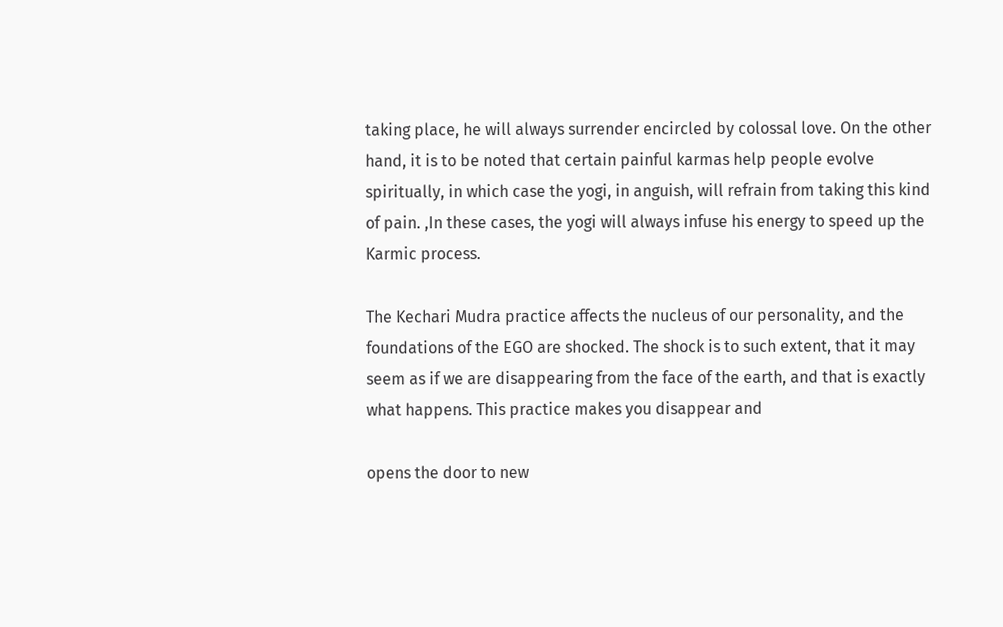taking place, he will always surrender encircled by colossal love. On the other hand, it is to be noted that certain painful karmas help people evolve spiritually, in which case the yogi, in anguish, will refrain from taking this kind of pain. ,In these cases, the yogi will always infuse his energy to speed up the Karmic process.

The Kechari Mudra practice affects the nucleus of our personality, and the foundations of the EGO are shocked. The shock is to such extent, that it may seem as if we are disappearing from the face of the earth, and that is exactly what happens. This practice makes you disappear and

opens the door to new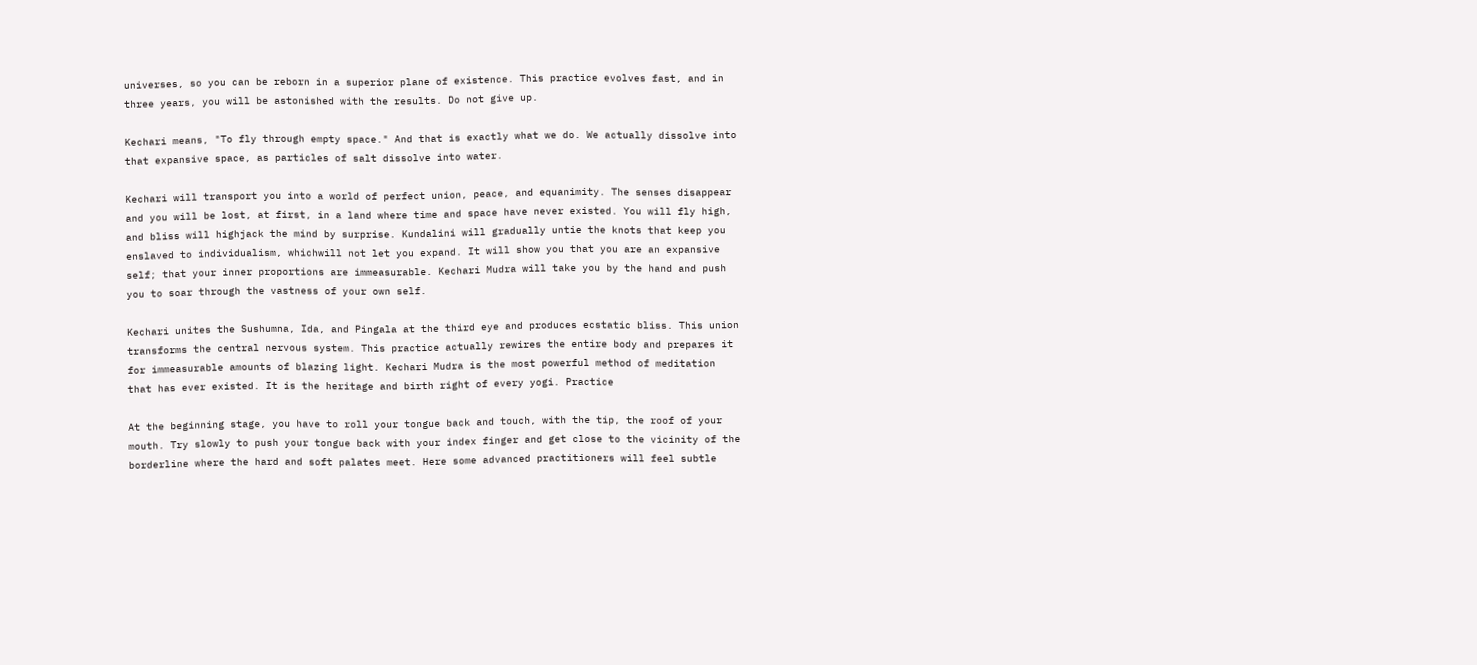universes, so you can be reborn in a superior plane of existence. This practice evolves fast, and in three years, you will be astonished with the results. Do not give up.

Kechari means, "To fly through empty space." And that is exactly what we do. We actually dissolve into that expansive space, as particles of salt dissolve into water.

Kechari will transport you into a world of perfect union, peace, and equanimity. The senses disappear and you will be lost, at first, in a land where time and space have never existed. You will fly high, and bliss will highjack the mind by surprise. Kundalini will gradually untie the knots that keep you enslaved to individualism, whichwill not let you expand. It will show you that you are an expansive self; that your inner proportions are immeasurable. Kechari Mudra will take you by the hand and push you to soar through the vastness of your own self.

Kechari unites the Sushumna, Ida, and Pingala at the third eye and produces ecstatic bliss. This union transforms the central nervous system. This practice actually rewires the entire body and prepares it for immeasurable amounts of blazing light. Kechari Mudra is the most powerful method of meditation that has ever existed. It is the heritage and birth right of every yogi. Practice

At the beginning stage, you have to roll your tongue back and touch, with the tip, the roof of your mouth. Try slowly to push your tongue back with your index finger and get close to the vicinity of the borderline where the hard and soft palates meet. Here some advanced practitioners will feel subtle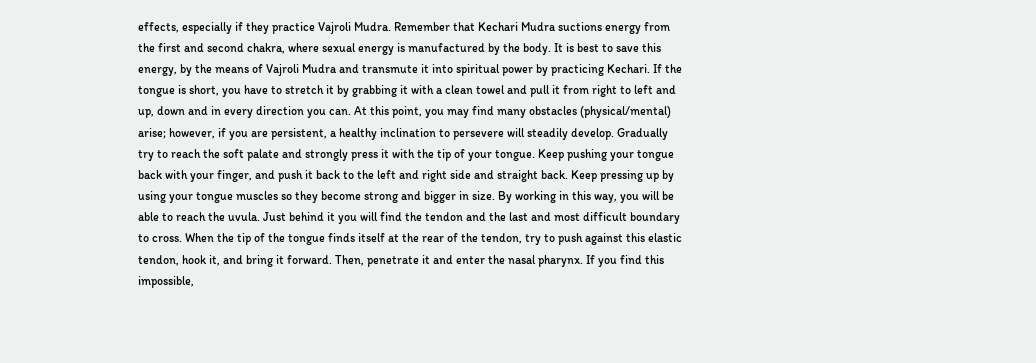effects, especially if they practice Vajroli Mudra. Remember that Kechari Mudra suctions energy from the first and second chakra, where sexual energy is manufactured by the body. It is best to save this energy, by the means of Vajroli Mudra and transmute it into spiritual power by practicing Kechari. If the tongue is short, you have to stretch it by grabbing it with a clean towel and pull it from right to left and up, down and in every direction you can. At this point, you may find many obstacles (physical/mental) arise; however, if you are persistent, a healthy inclination to persevere will steadily develop. Gradually try to reach the soft palate and strongly press it with the tip of your tongue. Keep pushing your tongue back with your finger, and push it back to the left and right side and straight back. Keep pressing up by using your tongue muscles so they become strong and bigger in size. By working in this way, you will be able to reach the uvula. Just behind it you will find the tendon and the last and most difficult boundary to cross. When the tip of the tongue finds itself at the rear of the tendon, try to push against this elastic tendon, hook it, and bring it forward. Then, penetrate it and enter the nasal pharynx. If you find this impossible,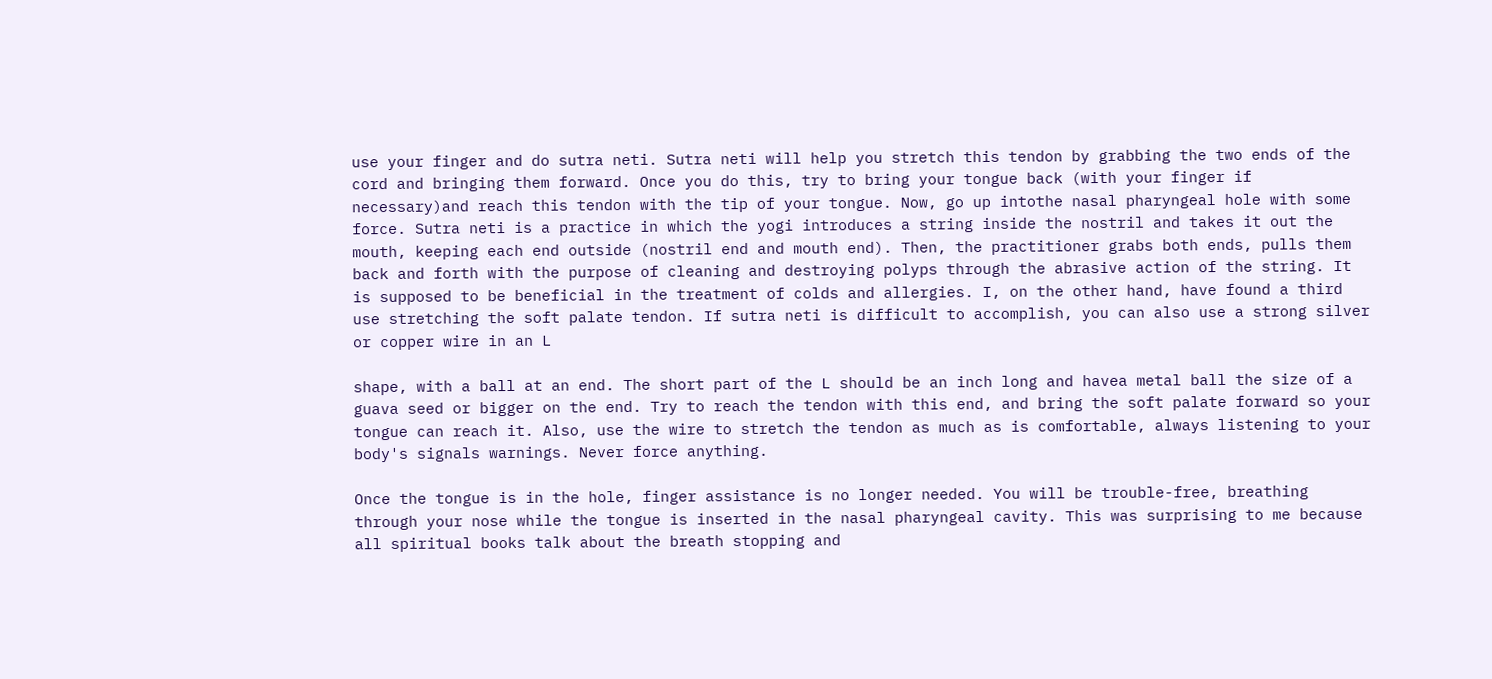use your finger and do sutra neti. Sutra neti will help you stretch this tendon by grabbing the two ends of the cord and bringing them forward. Once you do this, try to bring your tongue back (with your finger if necessary)and reach this tendon with the tip of your tongue. Now, go up intothe nasal pharyngeal hole with some force. Sutra neti is a practice in which the yogi introduces a string inside the nostril and takes it out the mouth, keeping each end outside (nostril end and mouth end). Then, the practitioner grabs both ends, pulls them back and forth with the purpose of cleaning and destroying polyps through the abrasive action of the string. It is supposed to be beneficial in the treatment of colds and allergies. I, on the other hand, have found a third use stretching the soft palate tendon. If sutra neti is difficult to accomplish, you can also use a strong silver or copper wire in an L

shape, with a ball at an end. The short part of the L should be an inch long and havea metal ball the size of a guava seed or bigger on the end. Try to reach the tendon with this end, and bring the soft palate forward so your tongue can reach it. Also, use the wire to stretch the tendon as much as is comfortable, always listening to your body's signals warnings. Never force anything.

Once the tongue is in the hole, finger assistance is no longer needed. You will be trouble-free, breathing through your nose while the tongue is inserted in the nasal pharyngeal cavity. This was surprising to me because all spiritual books talk about the breath stopping and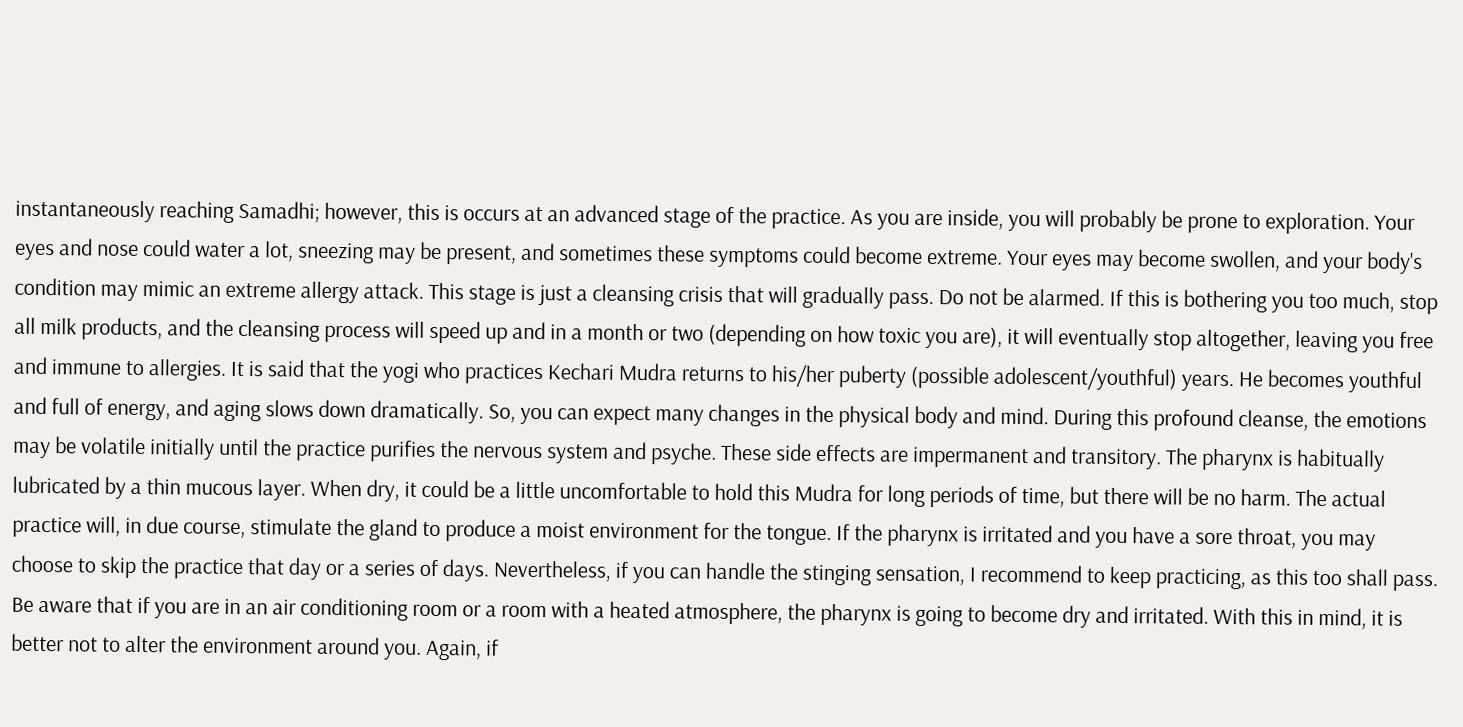instantaneously reaching Samadhi; however, this is occurs at an advanced stage of the practice. As you are inside, you will probably be prone to exploration. Your eyes and nose could water a lot, sneezing may be present, and sometimes these symptoms could become extreme. Your eyes may become swollen, and your body's condition may mimic an extreme allergy attack. This stage is just a cleansing crisis that will gradually pass. Do not be alarmed. If this is bothering you too much, stop all milk products, and the cleansing process will speed up and in a month or two (depending on how toxic you are), it will eventually stop altogether, leaving you free and immune to allergies. It is said that the yogi who practices Kechari Mudra returns to his/her puberty (possible adolescent/youthful) years. He becomes youthful and full of energy, and aging slows down dramatically. So, you can expect many changes in the physical body and mind. During this profound cleanse, the emotions may be volatile initially until the practice purifies the nervous system and psyche. These side effects are impermanent and transitory. The pharynx is habitually lubricated by a thin mucous layer. When dry, it could be a little uncomfortable to hold this Mudra for long periods of time, but there will be no harm. The actual practice will, in due course, stimulate the gland to produce a moist environment for the tongue. If the pharynx is irritated and you have a sore throat, you may choose to skip the practice that day or a series of days. Nevertheless, if you can handle the stinging sensation, I recommend to keep practicing, as this too shall pass. Be aware that if you are in an air conditioning room or a room with a heated atmosphere, the pharynx is going to become dry and irritated. With this in mind, it is better not to alter the environment around you. Again, if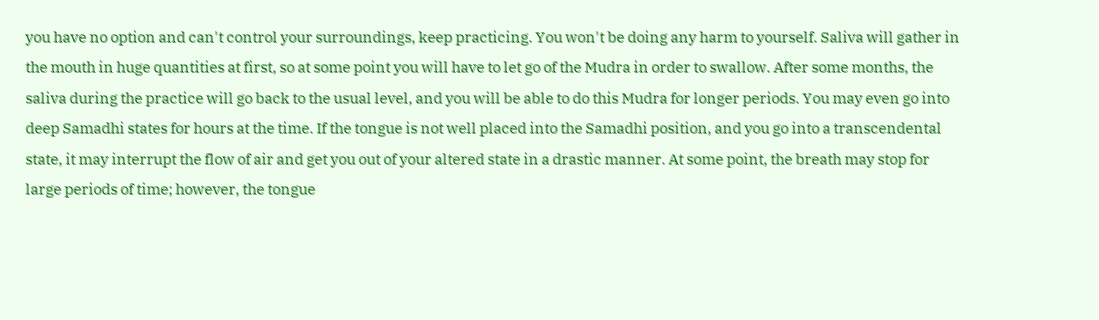you have no option and can't control your surroundings, keep practicing. You won't be doing any harm to yourself. Saliva will gather in the mouth in huge quantities at first, so at some point you will have to let go of the Mudra in order to swallow. After some months, the saliva during the practice will go back to the usual level, and you will be able to do this Mudra for longer periods. You may even go into deep Samadhi states for hours at the time. If the tongue is not well placed into the Samadhi position, and you go into a transcendental state, it may interrupt the flow of air and get you out of your altered state in a drastic manner. At some point, the breath may stop for large periods of time; however, the tongue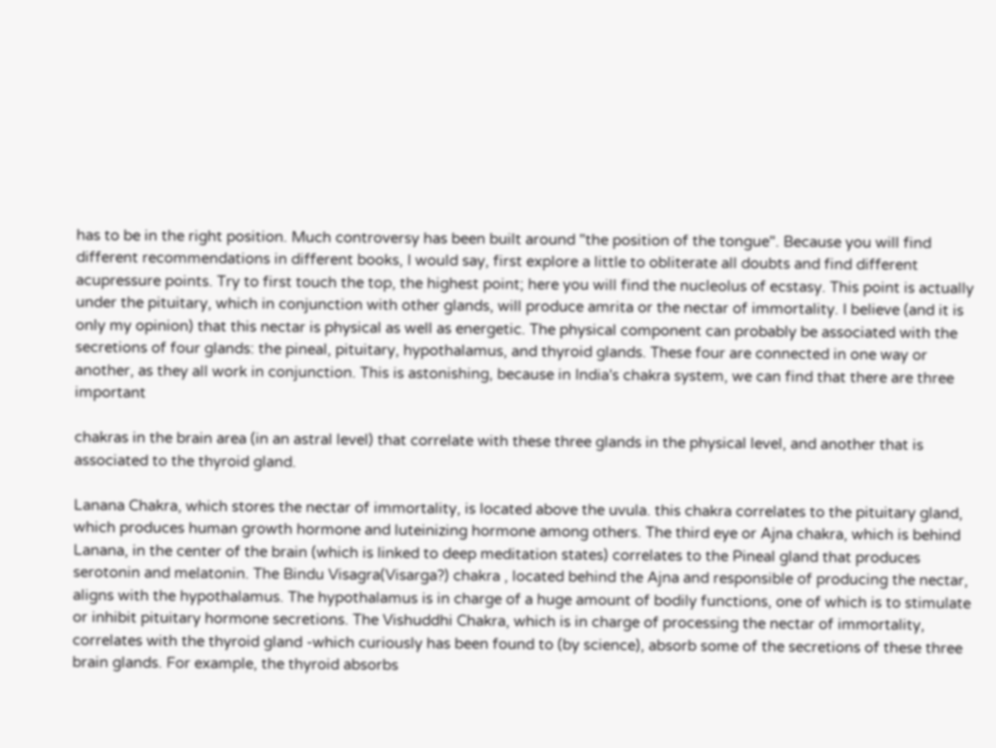has to be in the right position. Much controversy has been built around "the position of the tongue". Because you will find different recommendations in different books, I would say, first explore a little to obliterate all doubts and find different acupressure points. Try to first touch the top, the highest point; here you will find the nucleolus of ecstasy. This point is actually under the pituitary, which in conjunction with other glands, will produce amrita or the nectar of immortality. I believe (and it is only my opinion) that this nectar is physical as well as energetic. The physical component can probably be associated with the secretions of four glands: the pineal, pituitary, hypothalamus, and thyroid glands. These four are connected in one way or another, as they all work in conjunction. This is astonishing, because in India's chakra system, we can find that there are three important

chakras in the brain area (in an astral level) that correlate with these three glands in the physical level, and another that is associated to the thyroid gland.

Lanana Chakra, which stores the nectar of immortality, is located above the uvula. this chakra correlates to the pituitary gland, which produces human growth hormone and luteinizing hormone among others. The third eye or Ajna chakra, which is behind Lanana, in the center of the brain (which is linked to deep meditation states) correlates to the Pineal gland that produces serotonin and melatonin. The Bindu Visagra(Visarga?) chakra , located behind the Ajna and responsible of producing the nectar, aligns with the hypothalamus. The hypothalamus is in charge of a huge amount of bodily functions, one of which is to stimulate or inhibit pituitary hormone secretions. The Vishuddhi Chakra, which is in charge of processing the nectar of immortality, correlates with the thyroid gland -which curiously has been found to (by science), absorb some of the secretions of these three brain glands. For example, the thyroid absorbs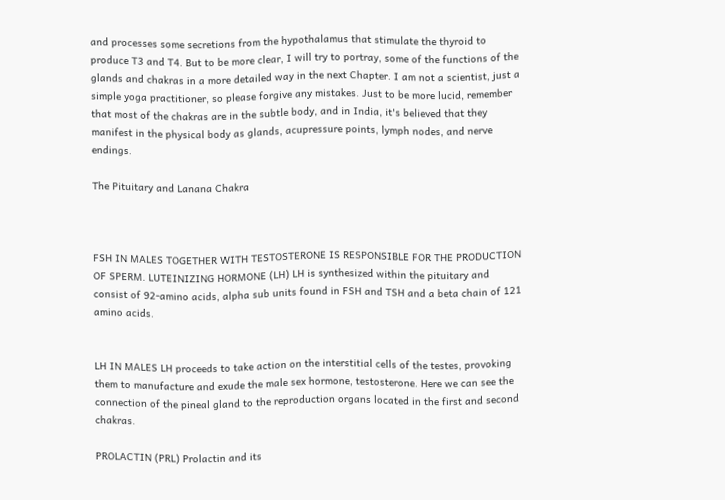and processes some secretions from the hypothalamus that stimulate the thyroid to produce T3 and T4. But to be more clear, I will try to portray, some of the functions of the glands and chakras in a more detailed way in the next Chapter. I am not a scientist, just a simple yoga practitioner, so please forgive any mistakes. Just to be more lucid, remember that most of the chakras are in the subtle body, and in India, it's believed that they manifest in the physical body as glands, acupressure points, lymph nodes, and nerve endings.

The Pituitary and Lanana Chakra



FSH IN MALES TOGETHER WITH TESTOSTERONE IS RESPONSIBLE FOR THE PRODUCTION OF SPERM. LUTEINIZING HORMONE (LH) LH is synthesized within the pituitary and consist of 92-amino acids, alpha sub units found in FSH and TSH and a beta chain of 121 amino acids.


LH IN MALES LH proceeds to take action on the interstitial cells of the testes, provoking them to manufacture and exude the male sex hormone, testosterone. Here we can see the connection of the pineal gland to the reproduction organs located in the first and second chakras.

PROLACTIN (PRL) Prolactin and its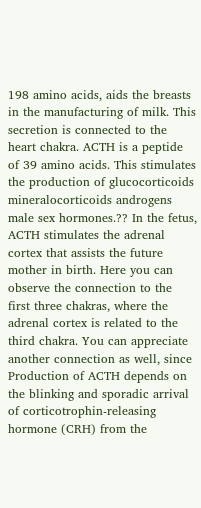198 amino acids, aids the breasts in the manufacturing of milk. This secretion is connected to the heart chakra. ACTH is a peptide of 39 amino acids. This stimulates the production of glucocorticoids mineralocorticoids androgens male sex hormones.?? In the fetus, ACTH stimulates the adrenal cortex that assists the future mother in birth. Here you can observe the connection to the first three chakras, where the adrenal cortex is related to the third chakra. You can appreciate another connection as well, since Production of ACTH depends on the blinking and sporadic arrival of corticotrophin-releasing hormone (CRH) from the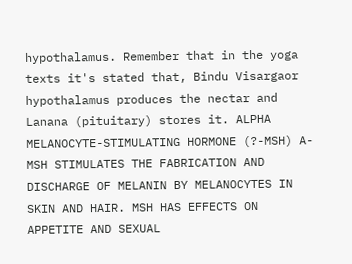hypothalamus. Remember that in the yoga texts it's stated that, Bindu Visargaor hypothalamus produces the nectar and Lanana (pituitary) stores it. ALPHA MELANOCYTE-STIMULATING HORMONE (?-MSH) A-MSH STIMULATES THE FABRICATION AND DISCHARGE OF MELANIN BY MELANOCYTES IN SKIN AND HAIR. MSH HAS EFFECTS ON APPETITE AND SEXUAL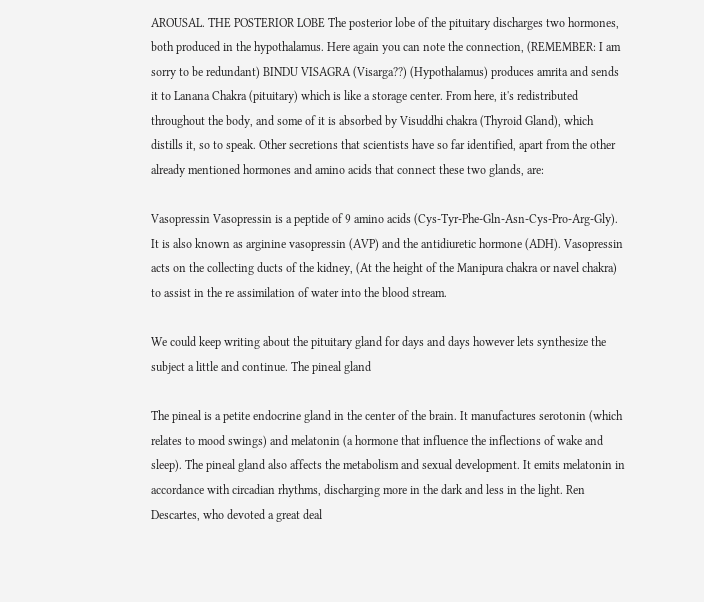AROUSAL. THE POSTERIOR LOBE The posterior lobe of the pituitary discharges two hormones, both produced in the hypothalamus. Here again you can note the connection, (REMEMBER: I am sorry to be redundant) BINDU VISAGRA (Visarga??) (Hypothalamus) produces amrita and sends it to Lanana Chakra (pituitary) which is like a storage center. From here, it's redistributed throughout the body, and some of it is absorbed by Visuddhi chakra (Thyroid Gland), which distills it, so to speak. Other secretions that scientists have so far identified, apart from the other already mentioned hormones and amino acids that connect these two glands, are:

Vasopressin Vasopressin is a peptide of 9 amino acids (Cys-Tyr-Phe-Gln-Asn-Cys-Pro-Arg-Gly). It is also known as arginine vasopressin (AVP) and the antidiuretic hormone (ADH). Vasopressin acts on the collecting ducts of the kidney, (At the height of the Manipura chakra or navel chakra) to assist in the re assimilation of water into the blood stream.

We could keep writing about the pituitary gland for days and days however lets synthesize the subject a little and continue. The pineal gland

The pineal is a petite endocrine gland in the center of the brain. It manufactures serotonin (which relates to mood swings) and melatonin (a hormone that influence the inflections of wake and sleep). The pineal gland also affects the metabolism and sexual development. It emits melatonin in accordance with circadian rhythms, discharging more in the dark and less in the light. Ren Descartes, who devoted a great deal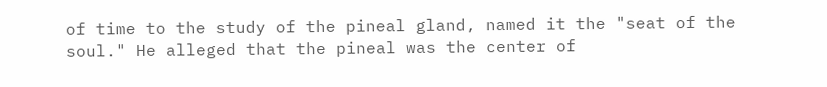of time to the study of the pineal gland, named it the "seat of the soul." He alleged that the pineal was the center of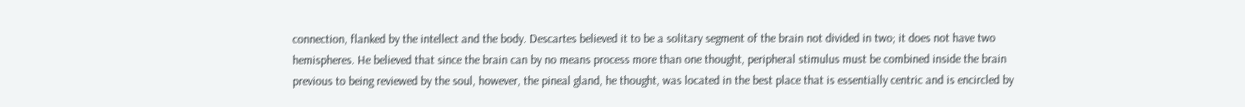connection, flanked by the intellect and the body. Descartes believed it to be a solitary segment of the brain not divided in two; it does not have two hemispheres. He believed that since the brain can by no means process more than one thought, peripheral stimulus must be combined inside the brain previous to being reviewed by the soul, however, the pineal gland, he thought, was located in the best place that is essentially centric and is encircled by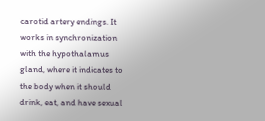carotid artery endings. It works in synchronization with the hypothalamus gland, where it indicates to the body when it should drink, eat, and have sexual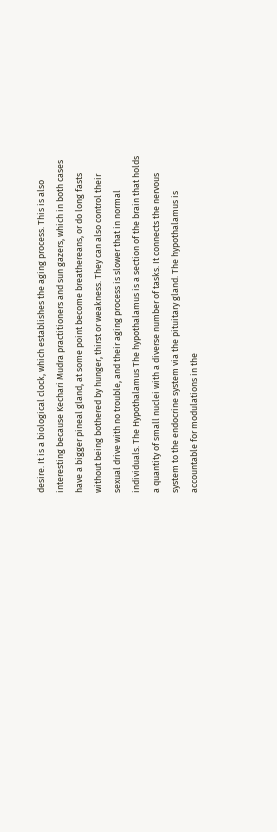desire. It is a biological clock, which establishes the aging process. This is also interesting because Kechari Mudra practitioners and sun gazers, which in both cases have a bigger pineal gland, at some point become breathereans, or do long fasts without being bothered by hunger, thirst or weakness. They can also control their sexual drive with no trouble, and their aging process is slower that in normal individuals. The Hypothalamus The hypothalamus is a section of the brain that holds a quantity of small nuclei with a diverse number of tasks. It connects the nervous system to the endocrine system via the pituitary gland. The hypothalamus is accountable for modulations in the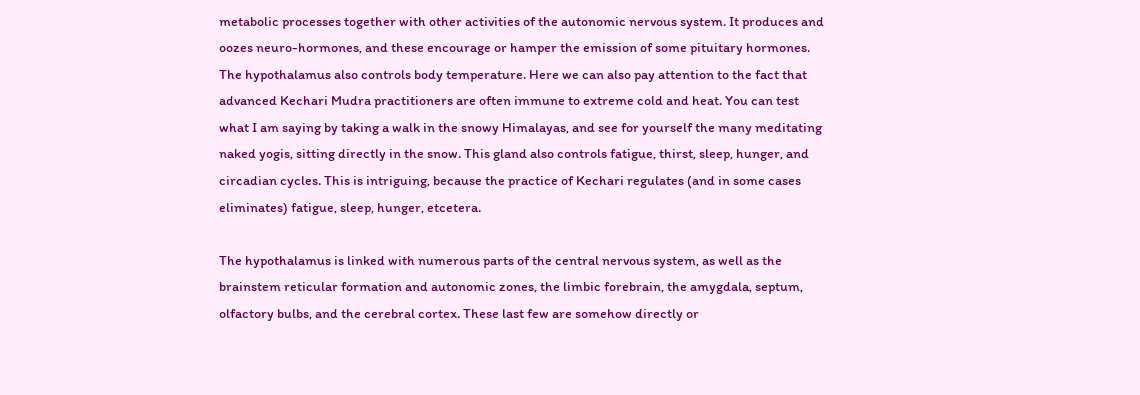metabolic processes together with other activities of the autonomic nervous system. It produces and oozes neuro-hormones, and these encourage or hamper the emission of some pituitary hormones. The hypothalamus also controls body temperature. Here we can also pay attention to the fact that advanced Kechari Mudra practitioners are often immune to extreme cold and heat. You can test what I am saying by taking a walk in the snowy Himalayas, and see for yourself the many meditating naked yogis, sitting directly in the snow. This gland also controls fatigue, thirst, sleep, hunger, and circadian cycles. This is intriguing, because the practice of Kechari regulates (and in some cases eliminates) fatigue, sleep, hunger, etcetera.

The hypothalamus is linked with numerous parts of the central nervous system, as well as the brainstem reticular formation and autonomic zones, the limbic forebrain, the amygdala, septum, olfactory bulbs, and the cerebral cortex. These last few are somehow directly or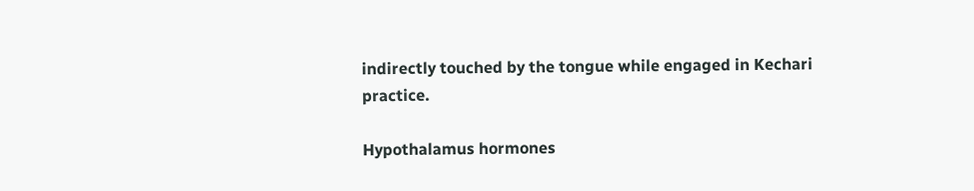indirectly touched by the tongue while engaged in Kechari practice.

Hypothalamus hormones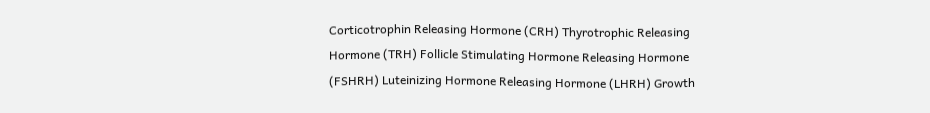Corticotrophin Releasing Hormone (CRH) Thyrotrophic Releasing Hormone (TRH) Follicle Stimulating Hormone Releasing Hormone (FSHRH) Luteinizing Hormone Releasing Hormone (LHRH) Growth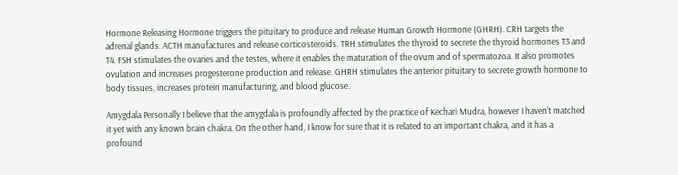Hormone Releasing Hormone triggers the pituitary to produce and release Human Growth Hormone (GHRH). CRH targets the adrenal glands. ACTH manufactures and release corticosteroids. TRH stimulates the thyroid to secrete the thyroid hormones T3 and T4. FSH stimulates the ovaries and the testes, where it enables the maturation of the ovum and of spermatozoa. It also promotes ovulation and increases progesterone production and release. GHRH stimulates the anterior pituitary to secrete growth hormone to body tissues, increases protein manufacturing, and blood glucose.

Amygdala Personally I believe that the amygdala is profoundly affected by the practice of Kechari Mudra, however I haven't matched it yet with any known brain chakra. On the other hand, I know for sure that it is related to an important chakra, and it has a profound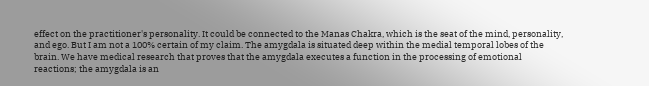effect on the practitioner's personality. It could be connected to the Manas Chakra, which is the seat of the mind, personality, and ego. But I am not a 100% certain of my claim. The amygdala is situated deep within the medial temporal lobes of the brain. We have medical research that proves that the amygdala executes a function in the processing of emotional reactions; the amygdala is an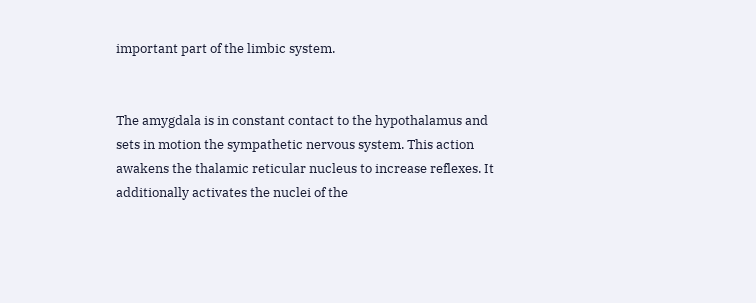important part of the limbic system.


The amygdala is in constant contact to the hypothalamus and sets in motion the sympathetic nervous system. This action awakens the thalamic reticular nucleus to increase reflexes. It additionally activates the nuclei of the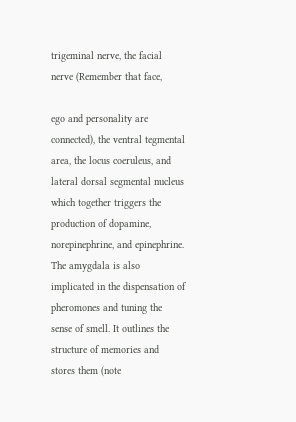trigeminal nerve, the facial nerve (Remember that face,

ego and personality are connected), the ventral tegmental area, the locus coeruleus, and lateral dorsal segmental nucleus which together triggers the production of dopamine, norepinephrine, and epinephrine. The amygdala is also implicated in the dispensation of pheromones and tuning the sense of smell. It outlines the structure of memories and stores them (note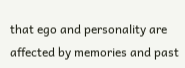that ego and personality are affected by memories and past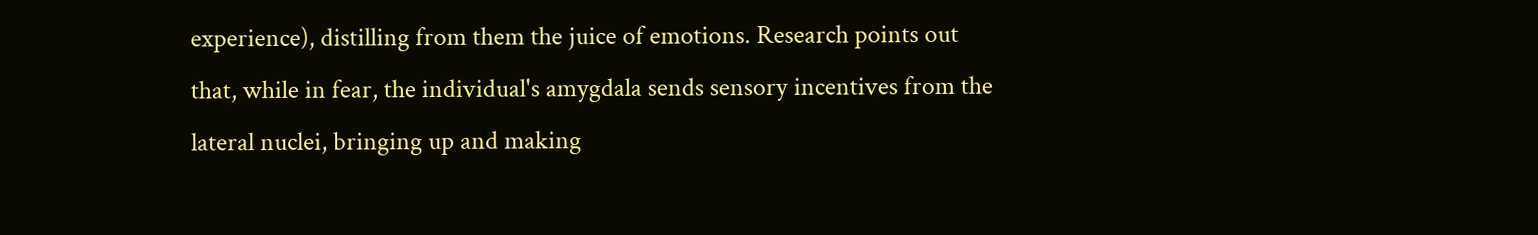experience), distilling from them the juice of emotions. Research points out that, while in fear, the individual's amygdala sends sensory incentives from the lateral nuclei, bringing up and making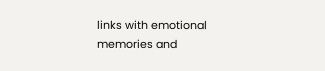links with emotional memories and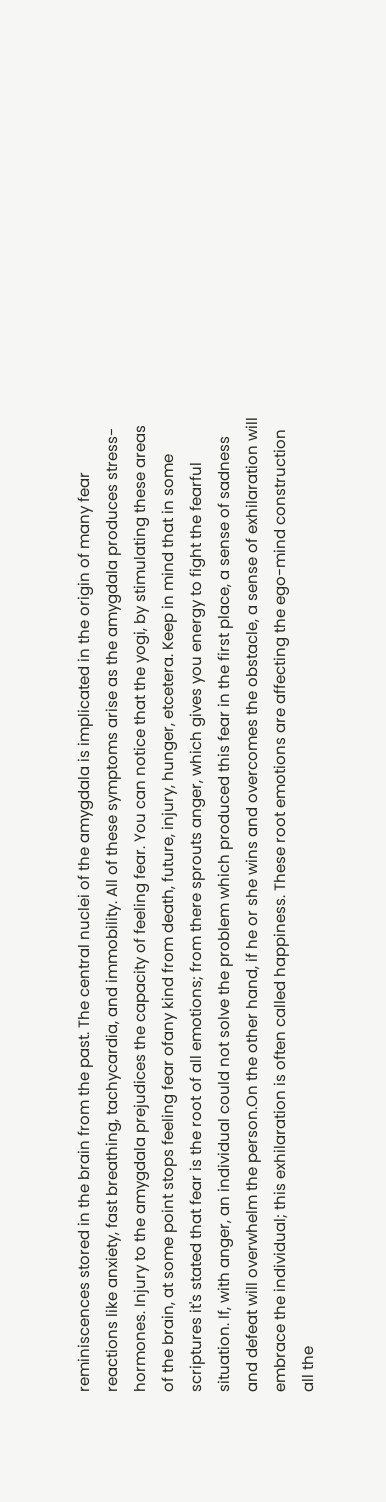reminiscences stored in the brain from the past. The central nuclei of the amygdala is implicated in the origin of many fear reactions like anxiety, fast breathing, tachycardia, and immobility. All of these symptoms arise as the amygdala produces stress-hormones. Injury to the amygdala prejudices the capacity of feeling fear. You can notice that the yogi, by stimulating these areas of the brain, at some point stops feeling fear ofany kind from death, future, injury, hunger, etcetera. Keep in mind that in some scriptures it's stated that fear is the root of all emotions; from there sprouts anger, which gives you energy to fight the fearful situation. If, with anger, an individual could not solve the problem which produced this fear in the first place, a sense of sadness and defeat will overwhelm the person.On the other hand, if he or she wins and overcomes the obstacle, a sense of exhilaration will embrace the individual; this exhilaration is often called happiness. These root emotions are affecting the ego-mind construction all the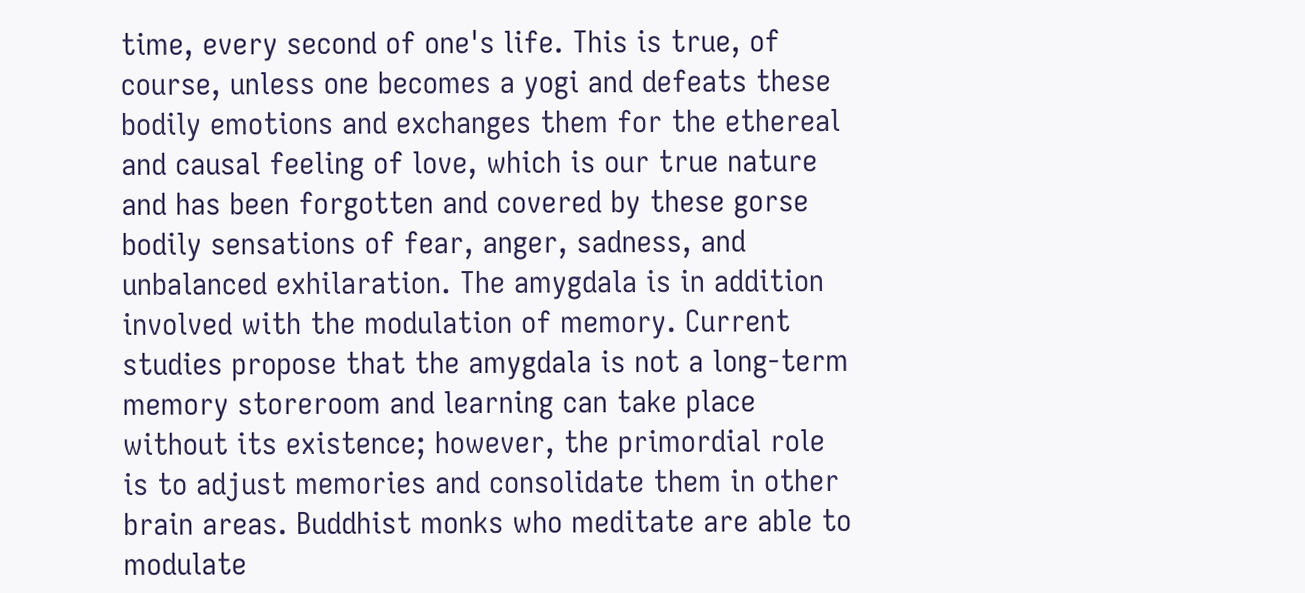time, every second of one's life. This is true, of course, unless one becomes a yogi and defeats these bodily emotions and exchanges them for the ethereal and causal feeling of love, which is our true nature and has been forgotten and covered by these gorse bodily sensations of fear, anger, sadness, and unbalanced exhilaration. The amygdala is in addition involved with the modulation of memory. Current studies propose that the amygdala is not a long-term memory storeroom and learning can take place without its existence; however, the primordial role is to adjust memories and consolidate them in other brain areas. Buddhist monks who meditate are able to modulate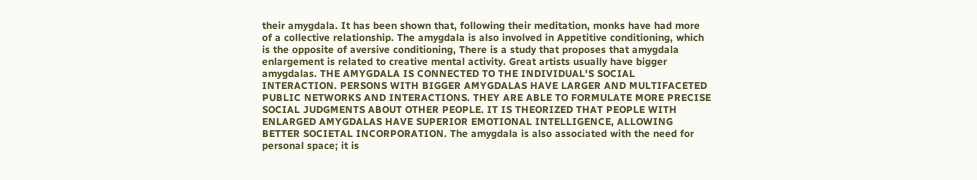their amygdala. It has been shown that, following their meditation, monks have had more of a collective relationship. The amygdala is also involved in Appetitive conditioning, which is the opposite of aversive conditioning, There is a study that proposes that amygdala enlargement is related to creative mental activity. Great artists usually have bigger amygdalas. THE AMYGDALA IS CONNECTED TO THE INDIVIDUAL'S SOCIAL INTERACTION. PERSONS WITH BIGGER AMYGDALAS HAVE LARGER AND MULTIFACETED PUBLIC NETWORKS AND INTERACTIONS. THEY ARE ABLE TO FORMULATE MORE PRECISE SOCIAL JUDGMENTS ABOUT OTHER PEOPLE. IT IS THEORIZED THAT PEOPLE WITH ENLARGED AMYGDALAS HAVE SUPERIOR EMOTIONAL INTELLIGENCE, ALLOWING BETTER SOCIETAL INCORPORATION. The amygdala is also associated with the need for personal space; it is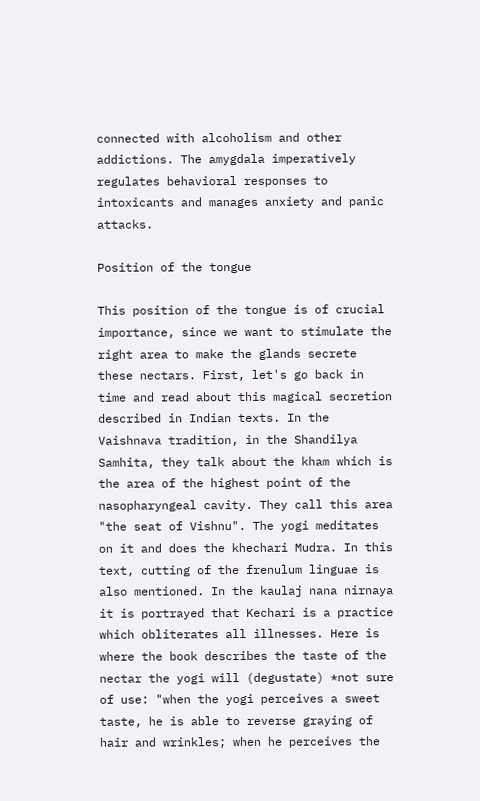connected with alcoholism and other addictions. The amygdala imperatively regulates behavioral responses to intoxicants and manages anxiety and panic attacks.

Position of the tongue

This position of the tongue is of crucial importance, since we want to stimulate the right area to make the glands secrete these nectars. First, let's go back in time and read about this magical secretion described in Indian texts. In the Vaishnava tradition, in the Shandilya Samhita, they talk about the kham which is the area of the highest point of the nasopharyngeal cavity. They call this area "the seat of Vishnu". The yogi meditates on it and does the khechari Mudra. In this text, cutting of the frenulum linguae is also mentioned. In the kaulaj nana nirnaya it is portrayed that Kechari is a practice which obliterates all illnesses. Here is where the book describes the taste of the nectar the yogi will (degustate) *not sure of use: "when the yogi perceives a sweet taste, he is able to reverse graying of hair and wrinkles; when he perceives the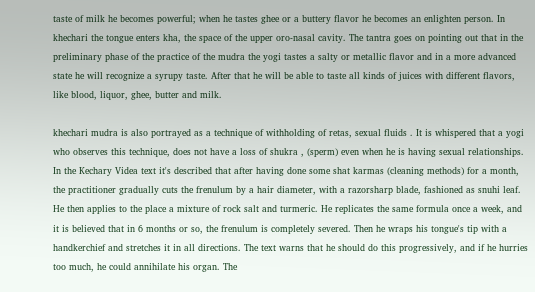taste of milk he becomes powerful; when he tastes ghee or a buttery flavor he becomes an enlighten person. In khechari the tongue enters kha, the space of the upper oro-nasal cavity. The tantra goes on pointing out that in the preliminary phase of the practice of the mudra the yogi tastes a salty or metallic flavor and in a more advanced state he will recognize a syrupy taste. After that he will be able to taste all kinds of juices with different flavors, like blood, liquor, ghee, butter and milk.

khechari mudra is also portrayed as a technique of withholding of retas, sexual fluids . It is whispered that a yogi who observes this technique, does not have a loss of shukra , (sperm) even when he is having sexual relationships. In the Kechary Videa text it's described that after having done some shat karmas (cleaning methods) for a month, the practitioner gradually cuts the frenulum by a hair diameter, with a razorsharp blade, fashioned as snuhi leaf. He then applies to the place a mixture of rock salt and turmeric. He replicates the same formula once a week, and it is believed that in 6 months or so, the frenulum is completely severed. Then he wraps his tongue's tip with a handkerchief and stretches it in all directions. The text warns that he should do this progressively, and if he hurries too much, he could annihilate his organ. The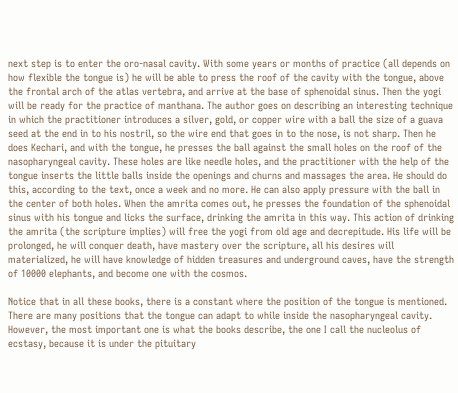next step is to enter the oro-nasal cavity. With some years or months of practice (all depends on how flexible the tongue is) he will be able to press the roof of the cavity with the tongue, above the frontal arch of the atlas vertebra, and arrive at the base of sphenoidal sinus. Then the yogi will be ready for the practice of manthana. The author goes on describing an interesting technique in which the practitioner introduces a silver, gold, or copper wire with a ball the size of a guava seed at the end in to his nostril, so the wire end that goes in to the nose, is not sharp. Then he does Kechari, and with the tongue, he presses the ball against the small holes on the roof of the nasopharyngeal cavity. These holes are like needle holes, and the practitioner with the help of the tongue inserts the little balls inside the openings and churns and massages the area. He should do this, according to the text, once a week and no more. He can also apply pressure with the ball in the center of both holes. When the amrita comes out, he presses the foundation of the sphenoidal sinus with his tongue and licks the surface, drinking the amrita in this way. This action of drinking the amrita (the scripture implies) will free the yogi from old age and decrepitude. His life will be prolonged, he will conquer death, have mastery over the scripture, all his desires will materialized, he will have knowledge of hidden treasures and underground caves, have the strength of 10000 elephants, and become one with the cosmos.

Notice that in all these books, there is a constant where the position of the tongue is mentioned. There are many positions that the tongue can adapt to while inside the nasopharyngeal cavity. However, the most important one is what the books describe, the one I call the nucleolus of ecstasy, because it is under the pituitary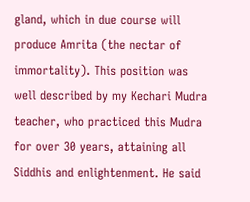gland, which in due course will produce Amrita (the nectar of immortality). This position was well described by my Kechari Mudra teacher, who practiced this Mudra for over 30 years, attaining all Siddhis and enlightenment. He said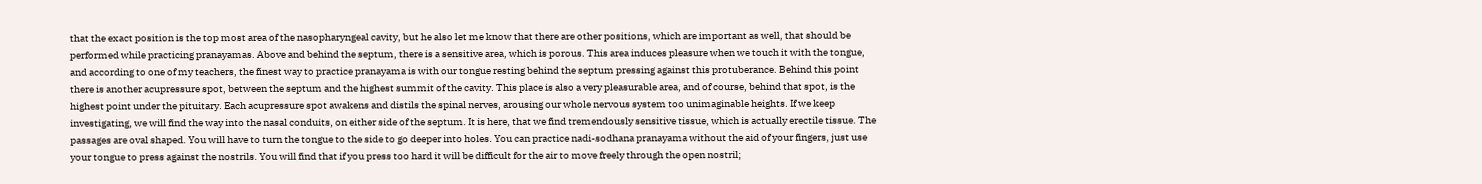that the exact position is the top most area of the nasopharyngeal cavity, but he also let me know that there are other positions, which are important as well, that should be performed while practicing pranayamas. Above and behind the septum, there is a sensitive area, which is porous. This area induces pleasure when we touch it with the tongue, and according to one of my teachers, the finest way to practice pranayama is with our tongue resting behind the septum pressing against this protuberance. Behind this point there is another acupressure spot, between the septum and the highest summit of the cavity. This place is also a very pleasurable area, and of course, behind that spot, is the highest point under the pituitary. Each acupressure spot awakens and distils the spinal nerves, arousing our whole nervous system too unimaginable heights. If we keep investigating, we will find the way into the nasal conduits, on either side of the septum. It is here, that we find tremendously sensitive tissue, which is actually erectile tissue. The passages are oval shaped. You will have to turn the tongue to the side to go deeper into holes. You can practice nadi-sodhana pranayama without the aid of your fingers, just use your tongue to press against the nostrils. You will find that if you press too hard it will be difficult for the air to move freely through the open nostril;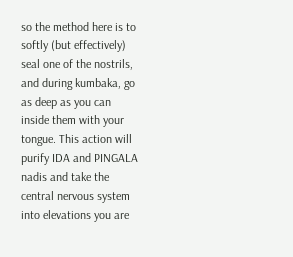so the method here is to softly (but effectively) seal one of the nostrils, and during kumbaka, go as deep as you can inside them with your tongue. This action will purify IDA and PINGALA nadis and take the central nervous system into elevations you are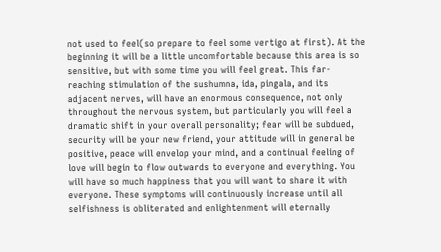not used to feel(so prepare to feel some vertigo at first). At the beginning it will be a little uncomfortable because this area is so sensitive, but with some time you will feel great. This far-reaching stimulation of the sushumna, ida, pingala, and its adjacent nerves, will have an enormous consequence, not only throughout the nervous system, but particularly you will feel a dramatic shift in your overall personality; fear will be subdued, security will be your new friend, your attitude will in general be positive, peace will envelop your mind, and a continual feeling of love will begin to flow outwards to everyone and everything. You will have so much happiness that you will want to share it with everyone. These symptoms will continuously increase until all selfishness is obliterated and enlightenment will eternally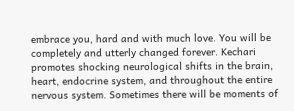embrace you, hard and with much love. You will be completely and utterly changed forever. Kechari promotes shocking neurological shifts in the brain, heart, endocrine system, and throughout the entire nervous system. Sometimes there will be moments of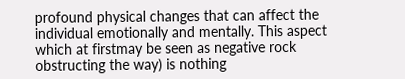profound physical changes that can affect the individual emotionally and mentally. This aspect which at firstmay be seen as negative rock obstructing the way) is nothing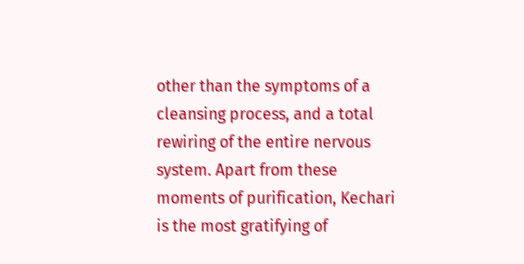other than the symptoms of a cleansing process, and a total rewiring of the entire nervous system. Apart from these moments of purification, Kechari is the most gratifying of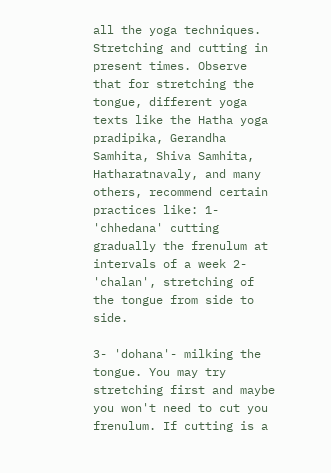all the yoga techniques. Stretching and cutting in present times. Observe that for stretching the tongue, different yoga texts like the Hatha yoga pradipika, Gerandha Samhita, Shiva Samhita, Hatharatnavaly, and many others, recommend certain practices like: 1- 'chhedana' cutting gradually the frenulum at intervals of a week 2- 'chalan', stretching of the tongue from side to side.

3- 'dohana'- milking the tongue. You may try stretching first and maybe you won't need to cut you frenulum. If cutting is a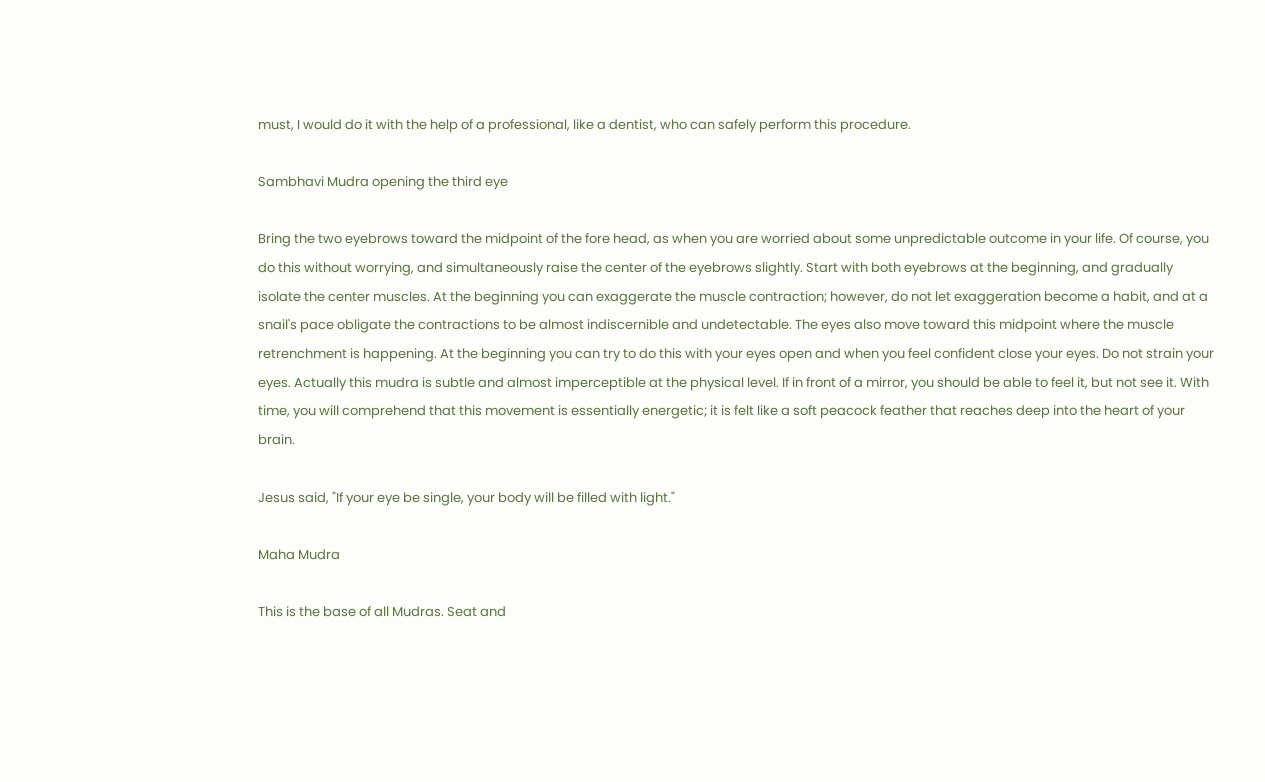must, I would do it with the help of a professional, like a dentist, who can safely perform this procedure.

Sambhavi Mudra opening the third eye

Bring the two eyebrows toward the midpoint of the fore head, as when you are worried about some unpredictable outcome in your life. Of course, you do this without worrying, and simultaneously raise the center of the eyebrows slightly. Start with both eyebrows at the beginning, and gradually isolate the center muscles. At the beginning you can exaggerate the muscle contraction; however, do not let exaggeration become a habit, and at a snail's pace obligate the contractions to be almost indiscernible and undetectable. The eyes also move toward this midpoint where the muscle retrenchment is happening. At the beginning you can try to do this with your eyes open and when you feel confident close your eyes. Do not strain your eyes. Actually this mudra is subtle and almost imperceptible at the physical level. If in front of a mirror, you should be able to feel it, but not see it. With time, you will comprehend that this movement is essentially energetic; it is felt like a soft peacock feather that reaches deep into the heart of your brain.

Jesus said, "If your eye be single, your body will be filled with light."

Maha Mudra

This is the base of all Mudras. Seat and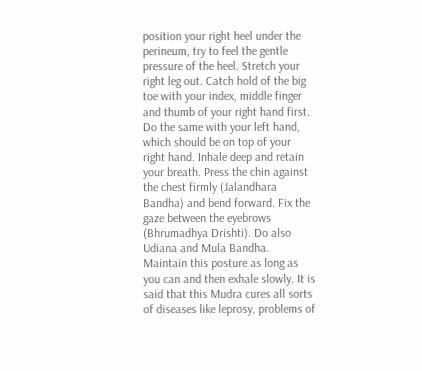position your right heel under the perineum, try to feel the gentle pressure of the heel. Stretch your right leg out. Catch hold of the big toe with your index, middle finger and thumb of your right hand first. Do the same with your left hand, which should be on top of your right hand. Inhale deep and retain your breath. Press the chin against the chest firmly (Jalandhara Bandha) and bend forward. Fix the gaze between the eyebrows (Bhrumadhya Drishti). Do also Udiana and Mula Bandha. Maintain this posture as long as you can and then exhale slowly. It is said that this Mudra cures all sorts of diseases like leprosy, problems of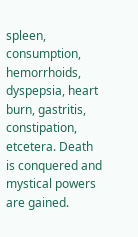spleen, consumption, hemorrhoids, dyspepsia, heart burn, gastritis, constipation, etcetera. Death is conquered and mystical powers are gained.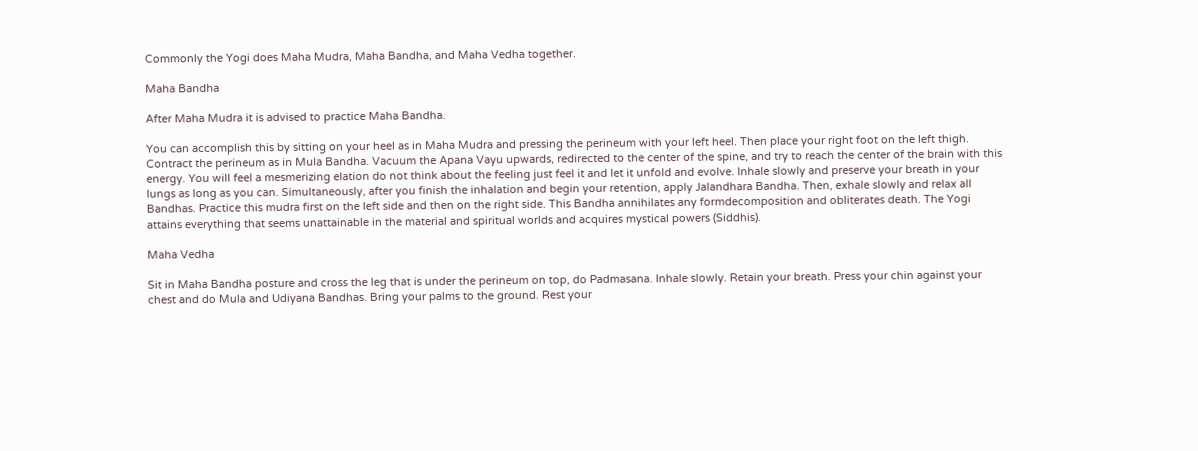Commonly the Yogi does Maha Mudra, Maha Bandha, and Maha Vedha together.

Maha Bandha

After Maha Mudra it is advised to practice Maha Bandha.

You can accomplish this by sitting on your heel as in Maha Mudra and pressing the perineum with your left heel. Then place your right foot on the left thigh. Contract the perineum as in Mula Bandha. Vacuum the Apana Vayu upwards, redirected to the center of the spine, and try to reach the center of the brain with this energy. You will feel a mesmerizing elation do not think about the feeling just feel it and let it unfold and evolve. Inhale slowly and preserve your breath in your lungs as long as you can. Simultaneously, after you finish the inhalation and begin your retention, apply Jalandhara Bandha. Then, exhale slowly and relax all Bandhas. Practice this mudra first on the left side and then on the right side. This Bandha annihilates any formdecomposition and obliterates death. The Yogi attains everything that seems unattainable in the material and spiritual worlds and acquires mystical powers (Siddhis).

Maha Vedha

Sit in Maha Bandha posture and cross the leg that is under the perineum on top, do Padmasana. Inhale slowly. Retain your breath. Press your chin against your chest and do Mula and Udiyana Bandhas. Bring your palms to the ground. Rest your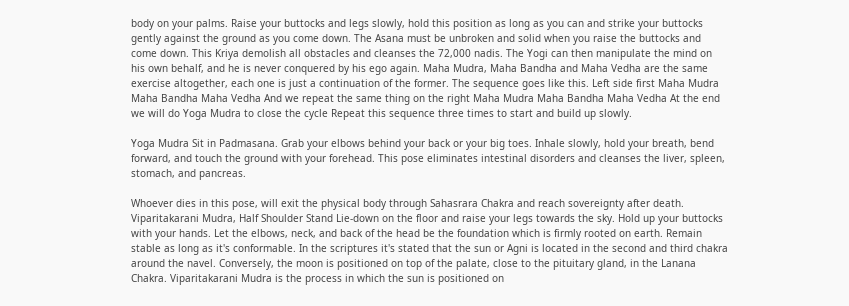body on your palms. Raise your buttocks and legs slowly, hold this position as long as you can and strike your buttocks gently against the ground as you come down. The Asana must be unbroken and solid when you raise the buttocks and come down. This Kriya demolish all obstacles and cleanses the 72,000 nadis. The Yogi can then manipulate the mind on his own behalf, and he is never conquered by his ego again. Maha Mudra, Maha Bandha and Maha Vedha are the same exercise altogether, each one is just a continuation of the former. The sequence goes like this. Left side first Maha Mudra Maha Bandha Maha Vedha And we repeat the same thing on the right Maha Mudra Maha Bandha Maha Vedha At the end we will do Yoga Mudra to close the cycle Repeat this sequence three times to start and build up slowly.

Yoga Mudra Sit in Padmasana. Grab your elbows behind your back or your big toes. Inhale slowly, hold your breath, bend forward, and touch the ground with your forehead. This pose eliminates intestinal disorders and cleanses the liver, spleen, stomach, and pancreas.

Whoever dies in this pose, will exit the physical body through Sahasrara Chakra and reach sovereignty after death. Viparitakarani Mudra, Half Shoulder Stand Lie-down on the floor and raise your legs towards the sky. Hold up your buttocks with your hands. Let the elbows, neck, and back of the head be the foundation which is firmly rooted on earth. Remain stable as long as it's conformable. In the scriptures it's stated that the sun or Agni is located in the second and third chakra around the navel. Conversely, the moon is positioned on top of the palate, close to the pituitary gland, in the Lanana Chakra. Viparitakarani Mudra is the process in which the sun is positioned on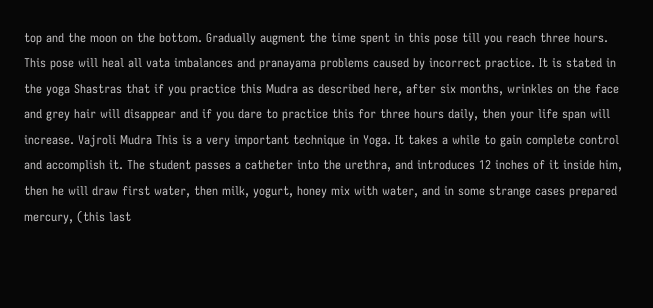top and the moon on the bottom. Gradually augment the time spent in this pose till you reach three hours. This pose will heal all vata imbalances and pranayama problems caused by incorrect practice. It is stated in the yoga Shastras that if you practice this Mudra as described here, after six months, wrinkles on the face and grey hair will disappear and if you dare to practice this for three hours daily, then your life span will increase. Vajroli Mudra This is a very important technique in Yoga. It takes a while to gain complete control and accomplish it. The student passes a catheter into the urethra, and introduces 12 inches of it inside him, then he will draw first water, then milk, yogurt, honey mix with water, and in some strange cases prepared mercury, (this last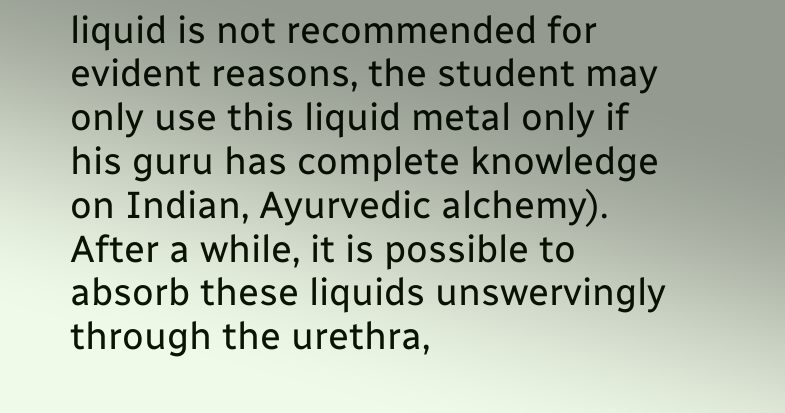liquid is not recommended for evident reasons, the student may only use this liquid metal only if his guru has complete knowledge on Indian, Ayurvedic alchemy). After a while, it is possible to absorb these liquids unswervingly through the urethra,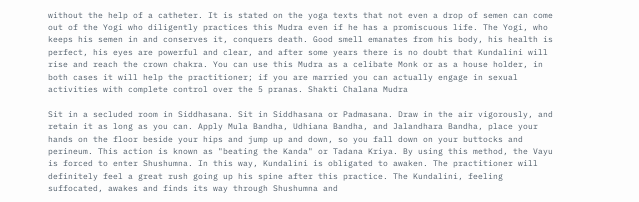without the help of a catheter. It is stated on the yoga texts that not even a drop of semen can come out of the Yogi who diligently practices this Mudra even if he has a promiscuous life. The Yogi, who keeps his semen in and conserves it, conquers death. Good smell emanates from his body, his health is perfect, his eyes are powerful and clear, and after some years there is no doubt that Kundalini will rise and reach the crown chakra. You can use this Mudra as a celibate Monk or as a house holder, in both cases it will help the practitioner; if you are married you can actually engage in sexual activities with complete control over the 5 pranas. Shakti Chalana Mudra

Sit in a secluded room in Siddhasana. Sit in Siddhasana or Padmasana. Draw in the air vigorously, and retain it as long as you can. Apply Mula Bandha, Udhiana Bandha, and Jalandhara Bandha, place your hands on the floor beside your hips and jump up and down, so you fall down on your buttocks and perineum. This action is known as "beating the Kanda" or Tadana Kriya. By using this method, the Vayu is forced to enter Shushumna. In this way, Kundalini is obligated to awaken. The practitioner will definitely feel a great rush going up his spine after this practice. The Kundalini, feeling suffocated, awakes and finds its way through Shushumna and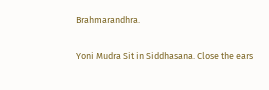Brahmarandhra.

Yoni Mudra Sit in Siddhasana. Close the ears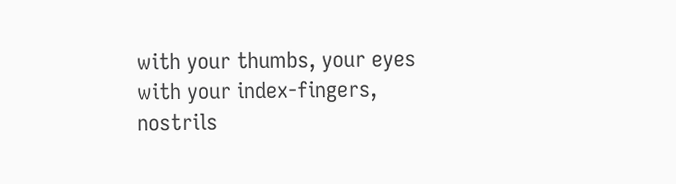with your thumbs, your eyes with your index-fingers, nostrils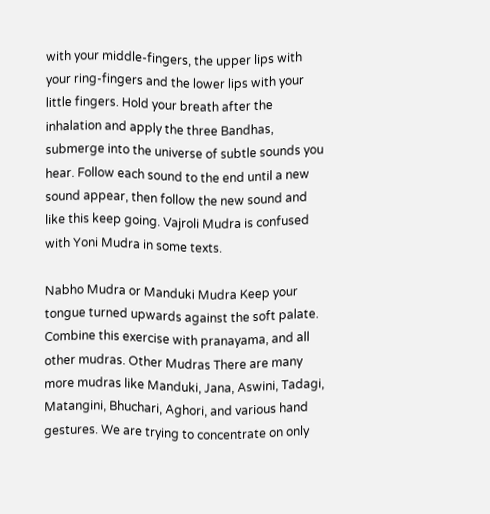with your middle-fingers, the upper lips with your ring-fingers and the lower lips with your little fingers. Hold your breath after the inhalation and apply the three Bandhas, submerge into the universe of subtle sounds you hear. Follow each sound to the end until a new sound appear, then follow the new sound and like this keep going. Vajroli Mudra is confused with Yoni Mudra in some texts.

Nabho Mudra or Manduki Mudra Keep your tongue turned upwards against the soft palate. Combine this exercise with pranayama, and all other mudras. Other Mudras There are many more mudras like Manduki, Jana, Aswini, Tadagi, Matangini, Bhuchari, Aghori, and various hand gestures. We are trying to concentrate on only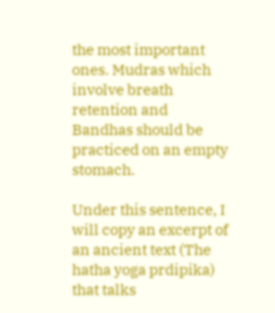the most important ones. Mudras which involve breath retention and Bandhas should be practiced on an empty stomach.

Under this sentence, I will copy an excerpt of an ancient text (The hatha yoga prdipika) that talks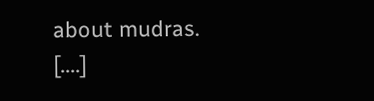about mudras. [....]